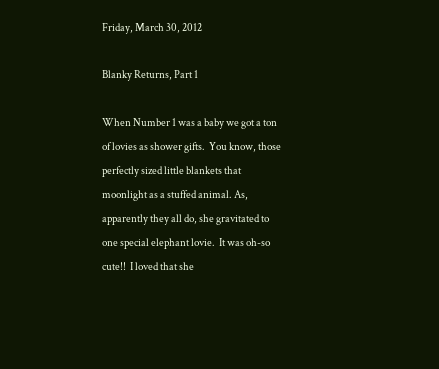Friday, March 30, 2012

Blanky Returns, Part 1

When Number 1 was a baby we got a ton of lovies as shower gifts.  You know, those perfectly sized little blankets that moonlight as a stuffed animal. As, apparently they all do, she gravitated to one special elephant lovie.  It was oh-so cute!!  I loved that she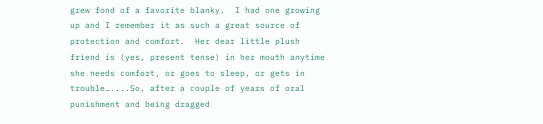grew fond of a favorite blanky.  I had one growing up and I remember it as such a great source of protection and comfort.  Her dear little plush friend is (yes, present tense) in her mouth anytime she needs comfort, or goes to sleep, or gets in trouble…....So, after a couple of years of oral punishment and being dragged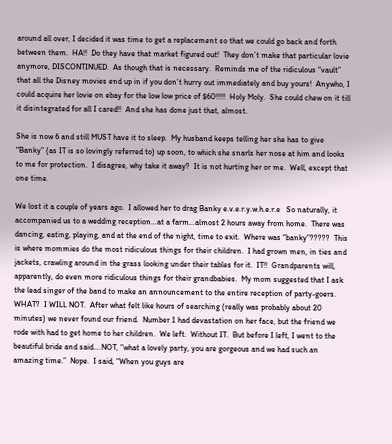around all over, I decided it was time to get a replacement so that we could go back and forth between them.  HA!!  Do they have that market figured out!  They don’t make that particular lovie anymore, DISCONTINUED.  As though that is necessary.  Reminds me of the ridiculous “vault” that all the Disney movies end up in if you don’t hurry out immediately and buy yours!  Anywho, I could acquire her lovie on ebay for the low low price of $60!!!!!  Holy Moly.  She could chew on it till it disintegrated for all I cared!!  And she has done just that, almost.

She is now 6 and still MUST have it to sleep.  My husband keeps telling her she has to give “Banky” (as IT is so lovingly referred to) up soon, to which she snarls her nose at him and looks to me for protection.  I disagree, why take it away?  It is not hurting her or me.  Well, except that one time.

We lost it a couple of years ago.  I allowed her to drag Banky e.v.e.r.y.w.h.e.r.e   So naturally, it accompanied us to a wedding reception…at a farm…almost 2 hours away from home.  There was dancing, eating, playing, and at the end of the night, time to exit.  Where was “banky”?????  This is where mommies do the most ridiculous things for their children.  I had grown men, in ties and jackets, crawling around in the grass looking under their tables for it.  IT!!  Grandparents will, apparently, do even more ridiculous things for their grandbabies.  My mom suggested that I ask the lead singer of the band to make an announcement to the entire reception of party-goers.  WHAT?  I WILL NOT.  After what felt like hours of searching (really was probably about 20 minutes) we never found our friend.  Number 1 had devastation on her face, but the friend we rode with had to get home to her children.  We left.  Without IT.  But before I left, I went to the beautiful bride and said….NOT, “what a lovely party, you are gorgeous and we had such an amazing time.”  Nope.  I said, “When you guys are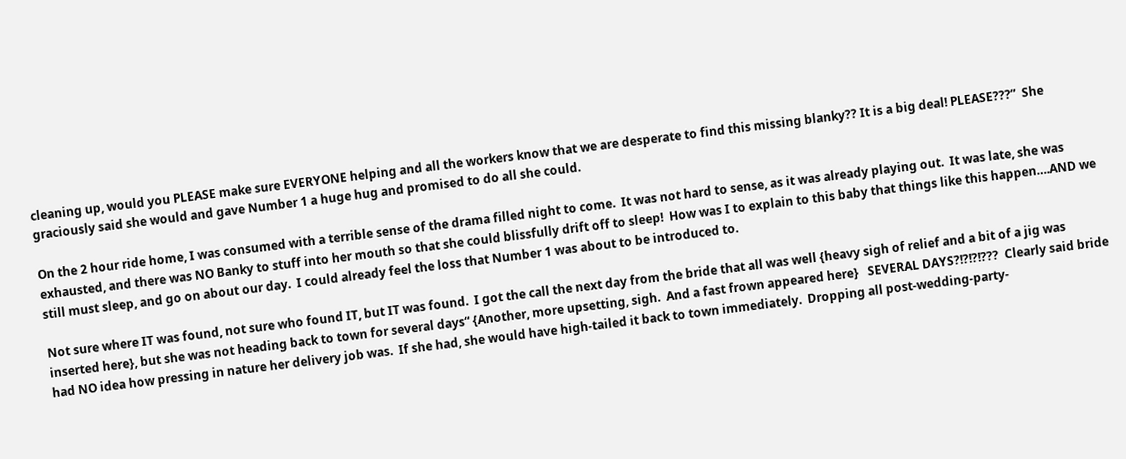cleaning up, would you PLEASE make sure EVERYONE helping and all the workers know that we are desperate to find this missing blanky?? It is a big deal! PLEASE???”  She graciously said she would and gave Number 1 a huge hug and promised to do all she could.

On the 2 hour ride home, I was consumed with a terrible sense of the drama filled night to come.  It was not hard to sense, as it was already playing out.  It was late, she was exhausted, and there was NO Banky to stuff into her mouth so that she could blissfully drift off to sleep!  How was I to explain to this baby that things like this happen….AND we still must sleep, and go on about our day.  I could already feel the loss that Number 1 was about to be introduced to.

Not sure where IT was found, not sure who found IT, but IT was found.  I got the call the next day from the bride that all was well {heavy sigh of relief and a bit of a jig was inserted here}, but she was not heading back to town for several days“ {Another, more upsetting, sigh.  And a fast frown appeared here}   SEVERAL DAYS?!?!?!???  Clearly said bride had NO idea how pressing in nature her delivery job was.  If she had, she would have high-tailed it back to town immediately.  Dropping all post-wedding-party-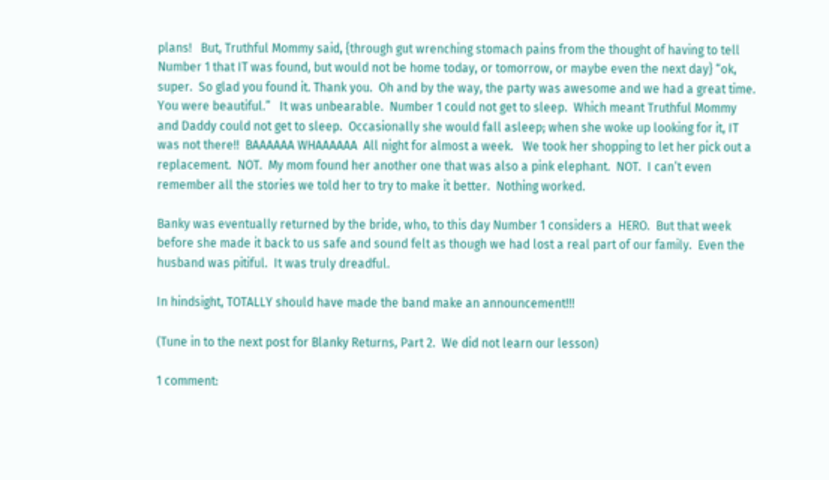plans!   But, Truthful Mommy said, {through gut wrenching stomach pains from the thought of having to tell Number 1 that IT was found, but would not be home today, or tomorrow, or maybe even the next day} “ok, super.  So glad you found it. Thank you.  Oh and by the way, the party was awesome and we had a great time.  You were beautiful.”   It was unbearable.  Number 1 could not get to sleep.  Which meant Truthful Mommy and Daddy could not get to sleep.  Occasionally she would fall asleep; when she woke up looking for it, IT was not there!!  BAAAAAA WHAAAAAA  All night for almost a week.   We took her shopping to let her pick out a replacement.  NOT.  My mom found her another one that was also a pink elephant.  NOT.  I can’t even remember all the stories we told her to try to make it better.  Nothing worked.

Banky was eventually returned by the bride, who, to this day Number 1 considers a  HERO.  But that week before she made it back to us safe and sound felt as though we had lost a real part of our family.  Even the husband was pitiful.  It was truly dreadful.

In hindsight, TOTALLY should have made the band make an announcement!!!

(Tune in to the next post for Blanky Returns, Part 2.  We did not learn our lesson)

1 comment: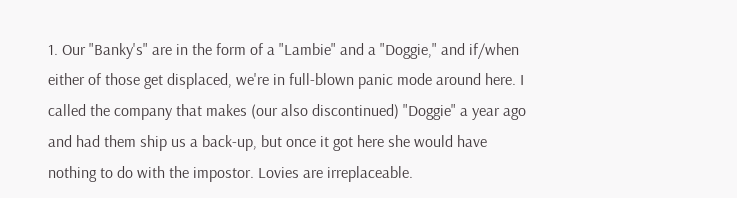1. Our "Banky's" are in the form of a "Lambie" and a "Doggie," and if/when either of those get displaced, we're in full-blown panic mode around here. I called the company that makes (our also discontinued) "Doggie" a year ago and had them ship us a back-up, but once it got here she would have nothing to do with the impostor. Lovies are irreplaceable.